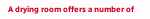A drying room offers a number of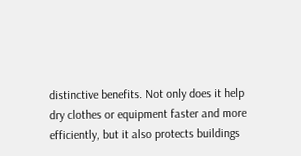distinctive benefits. Not only does it help dry clothes or equipment faster and more efficiently, but it also protects buildings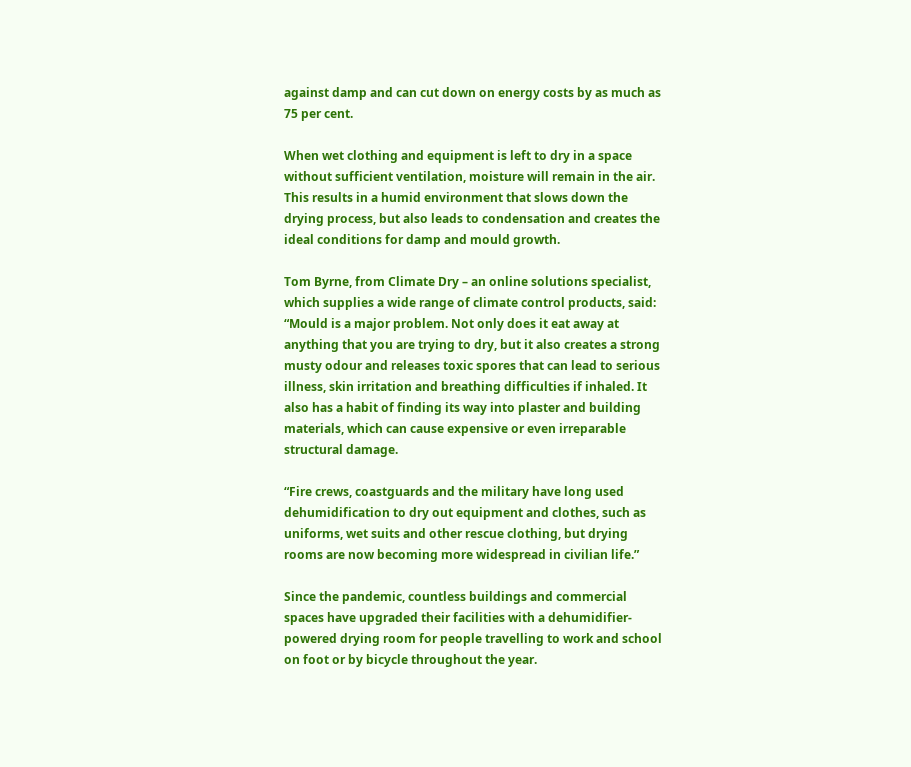against damp and can cut down on energy costs by as much as 75 per cent.

When wet clothing and equipment is left to dry in a space without sufficient ventilation, moisture will remain in the air. This results in a humid environment that slows down the drying process, but also leads to condensation and creates the ideal conditions for damp and mould growth.

Tom Byrne, from Climate Dry – an online solutions specialist, which supplies a wide range of climate control products, said: “Mould is a major problem. Not only does it eat away at anything that you are trying to dry, but it also creates a strong musty odour and releases toxic spores that can lead to serious illness, skin irritation and breathing difficulties if inhaled. It also has a habit of finding its way into plaster and building materials, which can cause expensive or even irreparable structural damage.

“Fire crews, coastguards and the military have long used dehumidification to dry out equipment and clothes, such as uniforms, wet suits and other rescue clothing, but drying rooms are now becoming more widespread in civilian life.”

Since the pandemic, countless buildings and commercial spaces have upgraded their facilities with a dehumidifier-powered drying room for people travelling to work and school on foot or by bicycle throughout the year.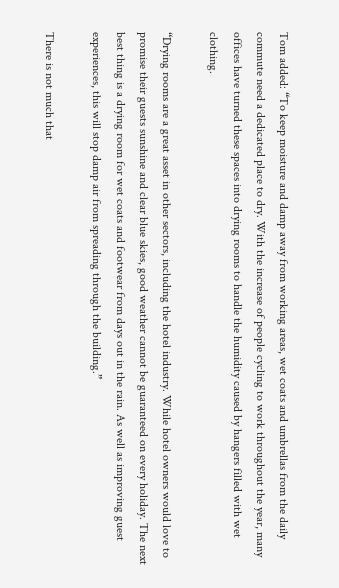Tom added: “To keep moisture and damp away from working areas, wet coats and umbrellas from the daily commute need a dedicated place to dry. With the increase of people cycling to work throughout the year, many offices have turned these spaces into drying rooms to handle the humidity caused by hangers filled with wet clothing.

“Drying rooms are a great asset in other sectors, including the hotel industry. While hotel owners would love to promise their guests sunshine and clear blue skies, good weather cannot be guaranteed on every holiday. The next best thing is a drying room for wet coats and footwear from days out in the rain. As well as improving guest experiences, this will stop damp air from spreading through the building.”

There is not much that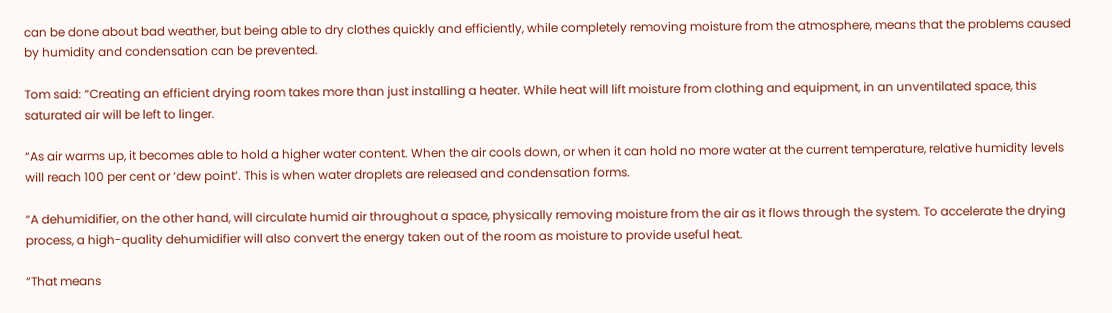can be done about bad weather, but being able to dry clothes quickly and efficiently, while completely removing moisture from the atmosphere, means that the problems caused by humidity and condensation can be prevented.

Tom said: “Creating an efficient drying room takes more than just installing a heater. While heat will lift moisture from clothing and equipment, in an unventilated space, this saturated air will be left to linger.

“As air warms up, it becomes able to hold a higher water content. When the air cools down, or when it can hold no more water at the current temperature, relative humidity levels will reach 100 per cent or ‘dew point’. This is when water droplets are released and condensation forms.

“A dehumidifier, on the other hand, will circulate humid air throughout a space, physically removing moisture from the air as it flows through the system. To accelerate the drying process, a high-quality dehumidifier will also convert the energy taken out of the room as moisture to provide useful heat.

“That means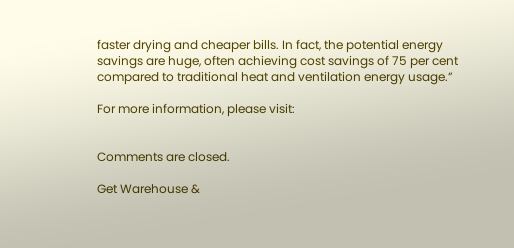faster drying and cheaper bills. In fact, the potential energy savings are huge, often achieving cost savings of 75 per cent compared to traditional heat and ventilation energy usage.”

For more information, please visit:


Comments are closed.

Get Warehouse &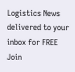Logistics News delivered to your inbox for FREE
Join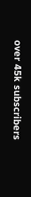over 45k subscribers